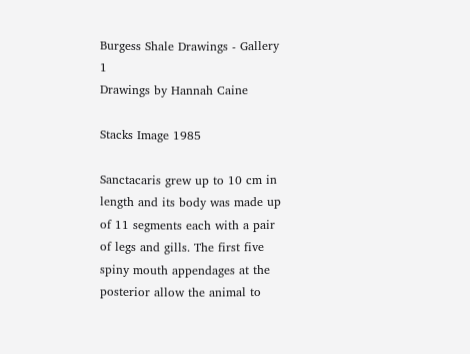Burgess Shale Drawings - Gallery 1
Drawings by Hannah Caine

Stacks Image 1985

Sanctacaris grew up to 10 cm in length and its body was made up of 11 segments each with a pair of legs and gills. The first five spiny mouth appendages at the posterior allow the animal to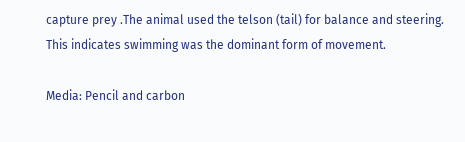capture prey .The animal used the telson (tail) for balance and steering. This indicates swimming was the dominant form of movement.

Media: Pencil and carbon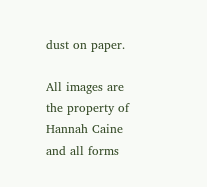dust on paper.

All images are the property of Hannah Caine and all forms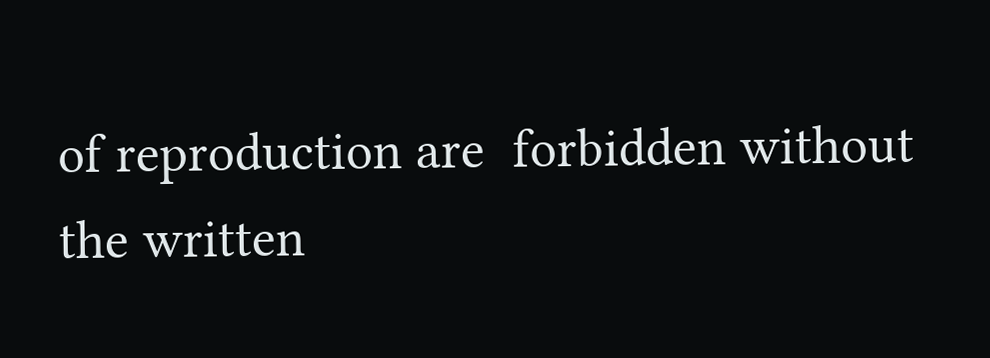of reproduction are  forbidden without the written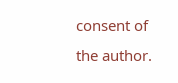consent of the author.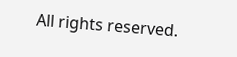All rights reserved.